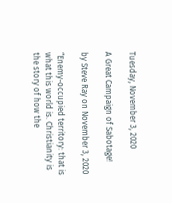Tuesday, November 3, 2020

A Great Campaign of Sabotage!

by Steve Ray on November 3, 2020

“Enemy-occupied territory: that is what this world is. Christianity is the story of how the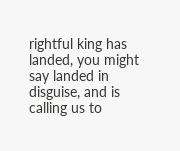rightful king has landed, you might say landed in disguise, and is calling us to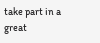take part in a great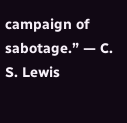campaign of sabotage.” — C. S. Lewis